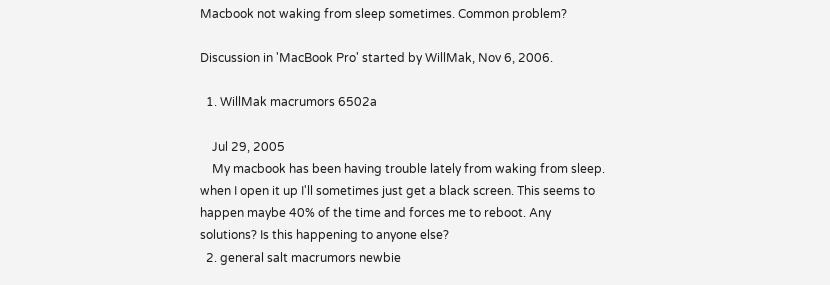Macbook not waking from sleep sometimes. Common problem?

Discussion in 'MacBook Pro' started by WillMak, Nov 6, 2006.

  1. WillMak macrumors 6502a

    Jul 29, 2005
    My macbook has been having trouble lately from waking from sleep. when I open it up I'll sometimes just get a black screen. This seems to happen maybe 40% of the time and forces me to reboot. Any solutions? Is this happening to anyone else?
  2. general salt macrumors newbie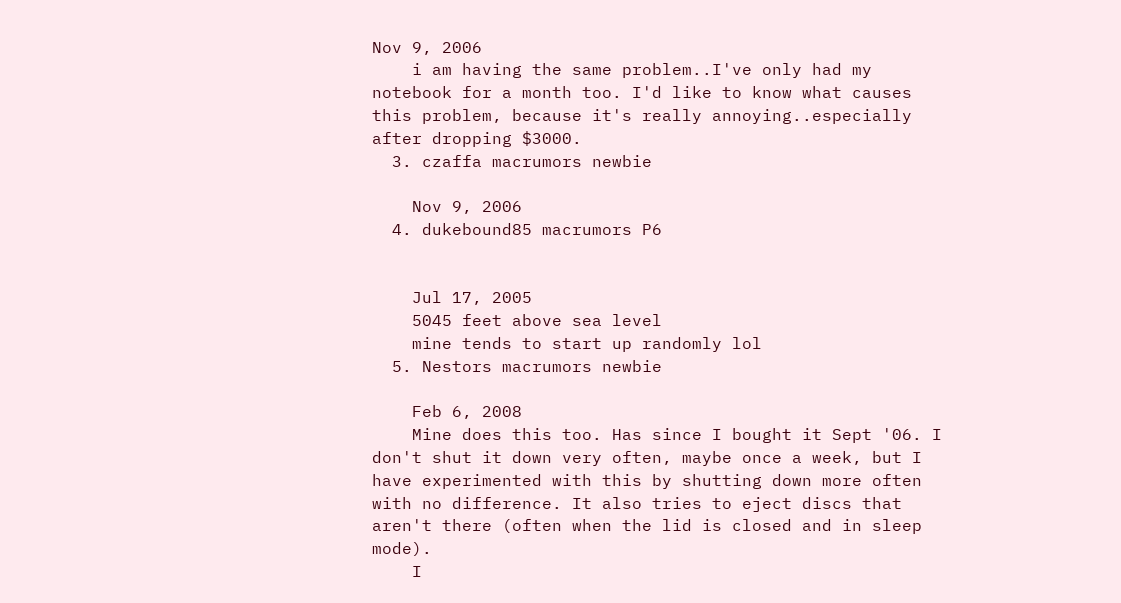Nov 9, 2006
    i am having the same problem..I've only had my notebook for a month too. I'd like to know what causes this problem, because it's really annoying..especially after dropping $3000.
  3. czaffa macrumors newbie

    Nov 9, 2006
  4. dukebound85 macrumors P6


    Jul 17, 2005
    5045 feet above sea level
    mine tends to start up randomly lol
  5. Nestors macrumors newbie

    Feb 6, 2008
    Mine does this too. Has since I bought it Sept '06. I don't shut it down very often, maybe once a week, but I have experimented with this by shutting down more often with no difference. It also tries to eject discs that aren't there (often when the lid is closed and in sleep mode).
    I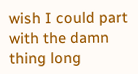wish I could part with the damn thing long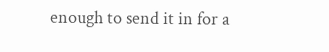enough to send it in for a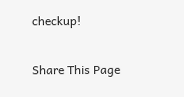checkup!

Share This Page